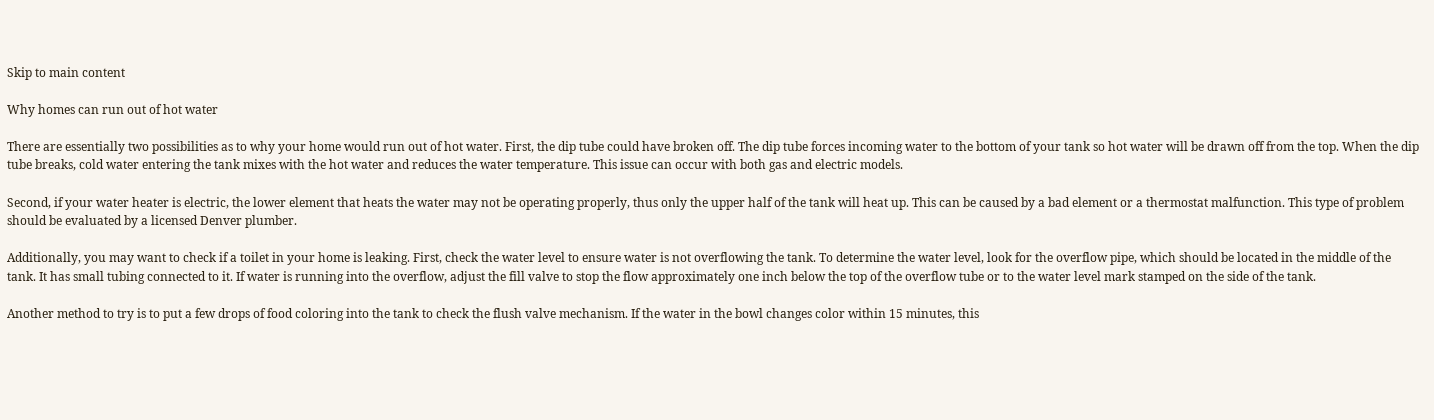Skip to main content

Why homes can run out of hot water

There are essentially two possibilities as to why your home would run out of hot water. First, the dip tube could have broken off. The dip tube forces incoming water to the bottom of your tank so hot water will be drawn off from the top. When the dip tube breaks, cold water entering the tank mixes with the hot water and reduces the water temperature. This issue can occur with both gas and electric models.

Second, if your water heater is electric, the lower element that heats the water may not be operating properly, thus only the upper half of the tank will heat up. This can be caused by a bad element or a thermostat malfunction. This type of problem should be evaluated by a licensed Denver plumber.

Additionally, you may want to check if a toilet in your home is leaking. First, check the water level to ensure water is not overflowing the tank. To determine the water level, look for the overflow pipe, which should be located in the middle of the tank. It has small tubing connected to it. If water is running into the overflow, adjust the fill valve to stop the flow approximately one inch below the top of the overflow tube or to the water level mark stamped on the side of the tank.

Another method to try is to put a few drops of food coloring into the tank to check the flush valve mechanism. If the water in the bowl changes color within 15 minutes, this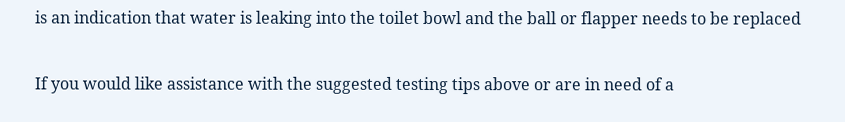is an indication that water is leaking into the toilet bowl and the ball or flapper needs to be replaced

If you would like assistance with the suggested testing tips above or are in need of a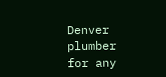Denver plumber for any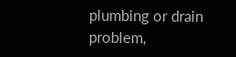plumbing or drain problem,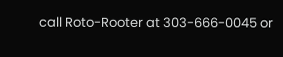call Roto-Rooter at 303-666-0045 or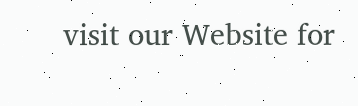visit our Website for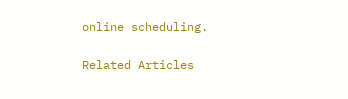online scheduling.

Related Articles